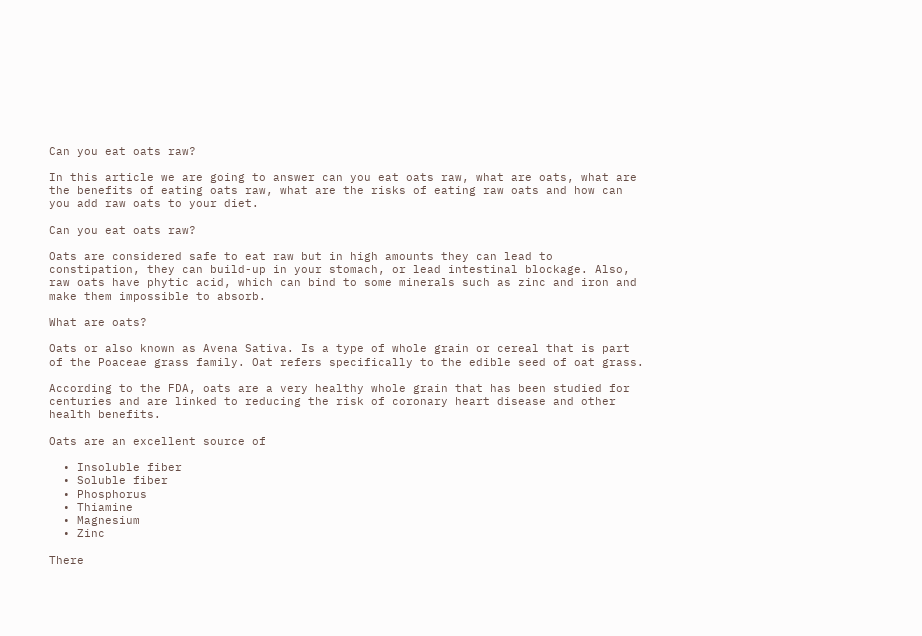Can you eat oats raw?

In this article we are going to answer can you eat oats raw, what are oats, what are the benefits of eating oats raw, what are the risks of eating raw oats and how can you add raw oats to your diet.

Can you eat oats raw?

Oats are considered safe to eat raw but in high amounts they can lead to constipation, they can build-up in your stomach, or lead intestinal blockage. Also, raw oats have phytic acid, which can bind to some minerals such as zinc and iron and make them impossible to absorb.

What are oats?

Oats or also known as Avena Sativa. Is a type of whole grain or cereal that is part of the Poaceae grass family. Oat refers specifically to the edible seed of oat grass.

According to the FDA, oats are a very healthy whole grain that has been studied for centuries and are linked to reducing the risk of coronary heart disease and other health benefits.

Oats are an excellent source of

  • Insoluble fiber
  • Soluble fiber
  • Phosphorus
  • Thiamine
  • Magnesium
  • Zinc

There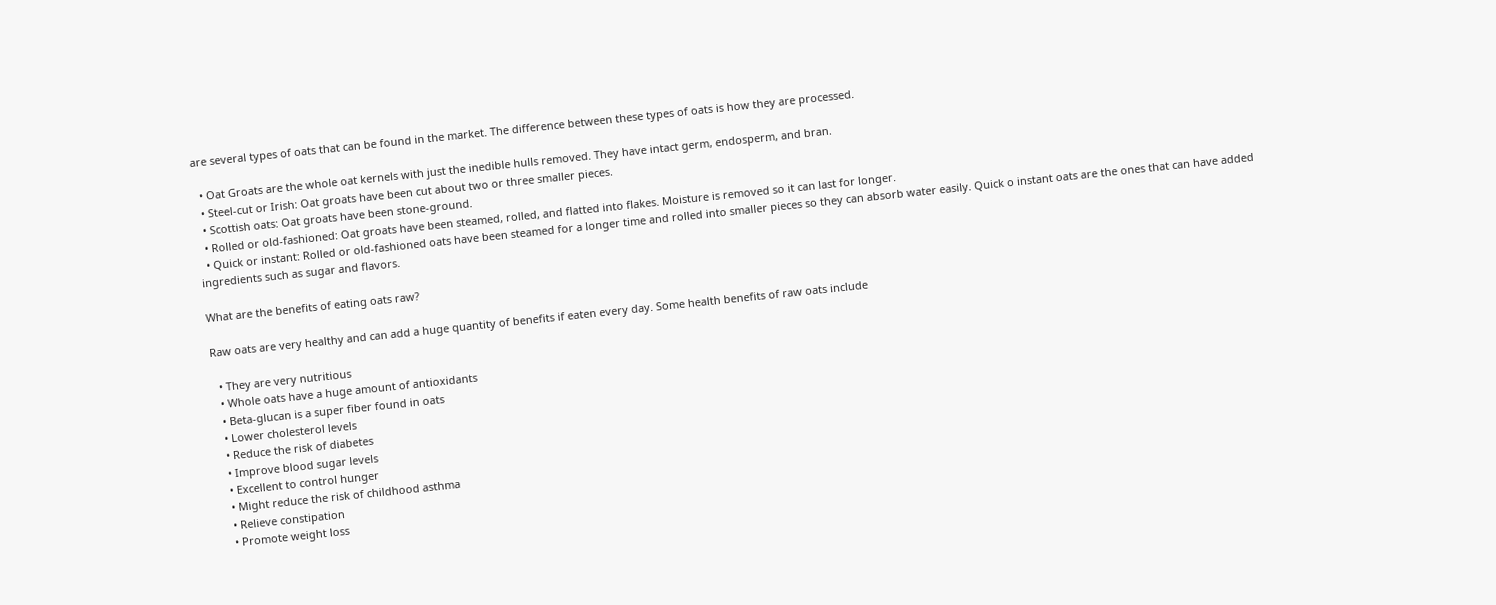are several types of oats that can be found in the market. The difference between these types of oats is how they are processed.

  • Oat Groats are the whole oat kernels with just the inedible hulls removed. They have intact germ, endosperm, and bran.
  • Steel-cut or Irish: Oat groats have been cut about two or three smaller pieces.
  • Scottish oats: Oat groats have been stone-ground.
  • Rolled or old-fashioned: Oat groats have been steamed, rolled, and flatted into flakes. Moisture is removed so it can last for longer.
  • Quick or instant: Rolled or old-fashioned oats have been steamed for a longer time and rolled into smaller pieces so they can absorb water easily. Quick o instant oats are the ones that can have added ingredients such as sugar and flavors.

What are the benefits of eating oats raw?

Raw oats are very healthy and can add a huge quantity of benefits if eaten every day. Some health benefits of raw oats include

  • They are very nutritious
  • Whole oats have a huge amount of antioxidants
  • Beta-glucan is a super fiber found in oats
  • Lower cholesterol levels
  • Reduce the risk of diabetes
  • Improve blood sugar levels
  • Excellent to control hunger
  • Might reduce the risk of childhood asthma
  • Relieve constipation
  • Promote weight loss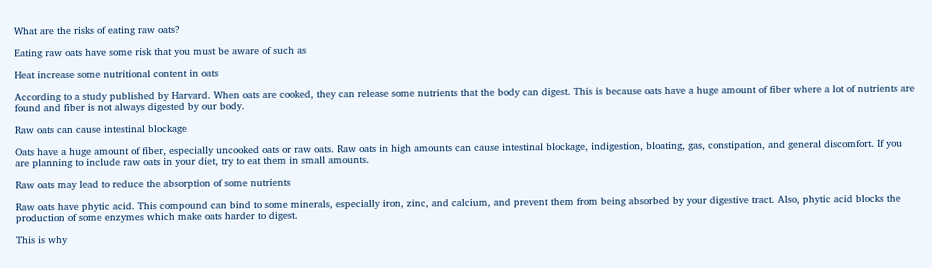What are the risks of eating raw oats?

Eating raw oats have some risk that you must be aware of such as

Heat increase some nutritional content in oats

According to a study published by Harvard. When oats are cooked, they can release some nutrients that the body can digest. This is because oats have a huge amount of fiber where a lot of nutrients are found and fiber is not always digested by our body.

Raw oats can cause intestinal blockage

Oats have a huge amount of fiber, especially uncooked oats or raw oats. Raw oats in high amounts can cause intestinal blockage, indigestion, bloating, gas, constipation, and general discomfort. If you are planning to include raw oats in your diet, try to eat them in small amounts.

Raw oats may lead to reduce the absorption of some nutrients

Raw oats have phytic acid. This compound can bind to some minerals, especially iron, zinc, and calcium, and prevent them from being absorbed by your digestive tract. Also, phytic acid blocks the production of some enzymes which make oats harder to digest.

This is why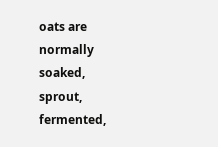oats are normally soaked, sprout, fermented,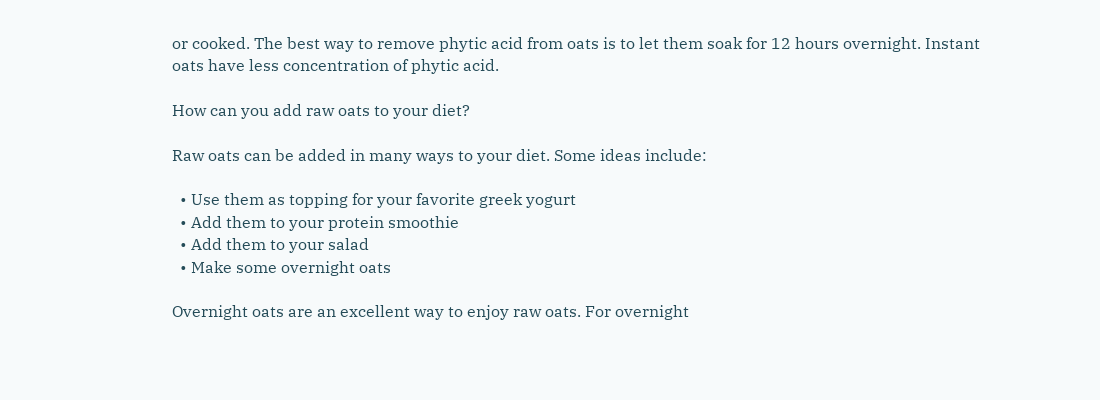or cooked. The best way to remove phytic acid from oats is to let them soak for 12 hours overnight. Instant oats have less concentration of phytic acid.

How can you add raw oats to your diet?

Raw oats can be added in many ways to your diet. Some ideas include:

  • Use them as topping for your favorite greek yogurt
  • Add them to your protein smoothie
  • Add them to your salad
  • Make some overnight oats

Overnight oats are an excellent way to enjoy raw oats. For overnight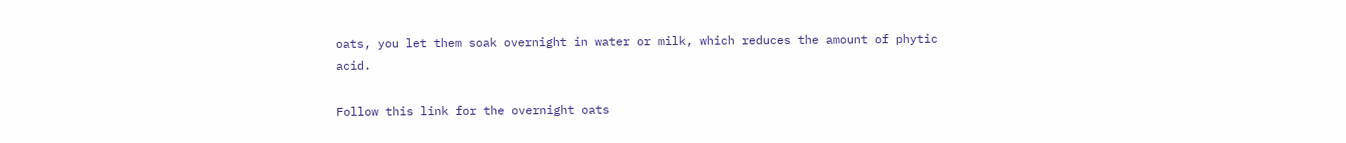oats, you let them soak overnight in water or milk, which reduces the amount of phytic acid.

Follow this link for the overnight oats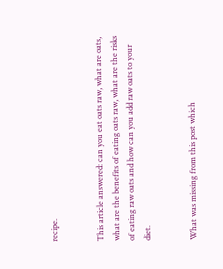recipe.


This article answered: can you eat oats raw, what are oats, what are the benefits of eating oats raw, what are the risks of eating raw oats and how can you add raw oats to your diet.


What was missing from this post which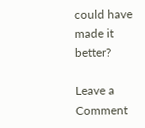could have made it better?

Leave a Comment